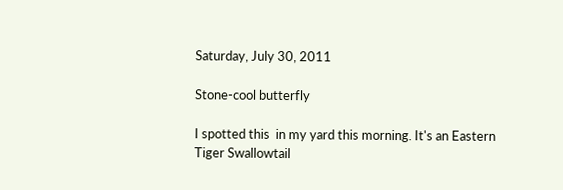Saturday, July 30, 2011

Stone-cool butterfly

I spotted this  in my yard this morning. It's an Eastern Tiger Swallowtail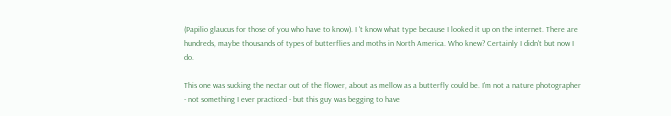(Papilio glaucus for those of you who have to know). I 't know what type because I looked it up on the internet. There are hundreds, maybe thousands of types of butterflies and moths in North America. Who knew? Certainly I didn't but now I do.

This one was sucking the nectar out of the flower, about as mellow as a butterfly could be. I'm not a nature photographer - not something I ever practiced - but this guy was begging to have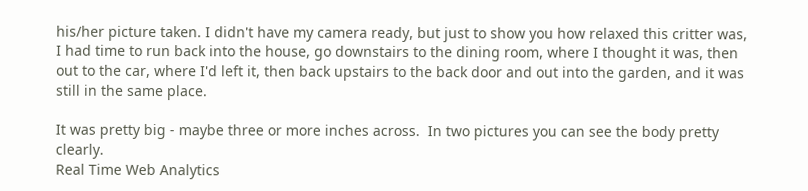his/her picture taken. I didn't have my camera ready, but just to show you how relaxed this critter was, I had time to run back into the house, go downstairs to the dining room, where I thought it was, then out to the car, where I'd left it, then back upstairs to the back door and out into the garden, and it was still in the same place.

It was pretty big - maybe three or more inches across.  In two pictures you can see the body pretty clearly.
Real Time Web Analytics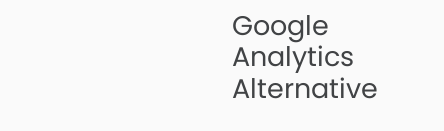Google Analytics Alternative